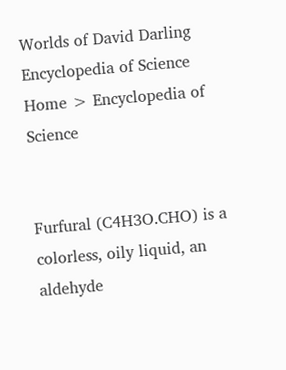Worlds of David Darling
Encyclopedia of Science
Home > Encyclopedia of Science


Furfural (C4H3O.CHO) is a colorless, oily liquid, an aldehyde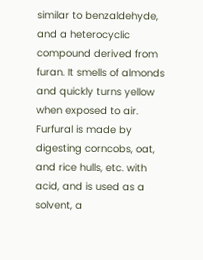similar to benzaldehyde, and a heterocyclic compound derived from furan. It smells of almonds and quickly turns yellow when exposed to air. Furfural is made by digesting corncobs, oat, and rice hulls, etc. with acid, and is used as a solvent, a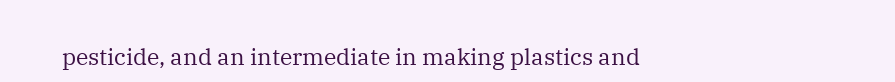pesticide, and an intermediate in making plastics and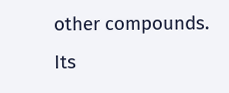other compounds. Its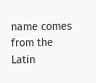name comes from the Latin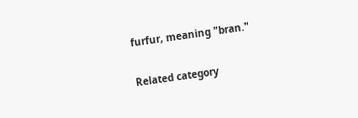furfur, meaning "bran."

Related category